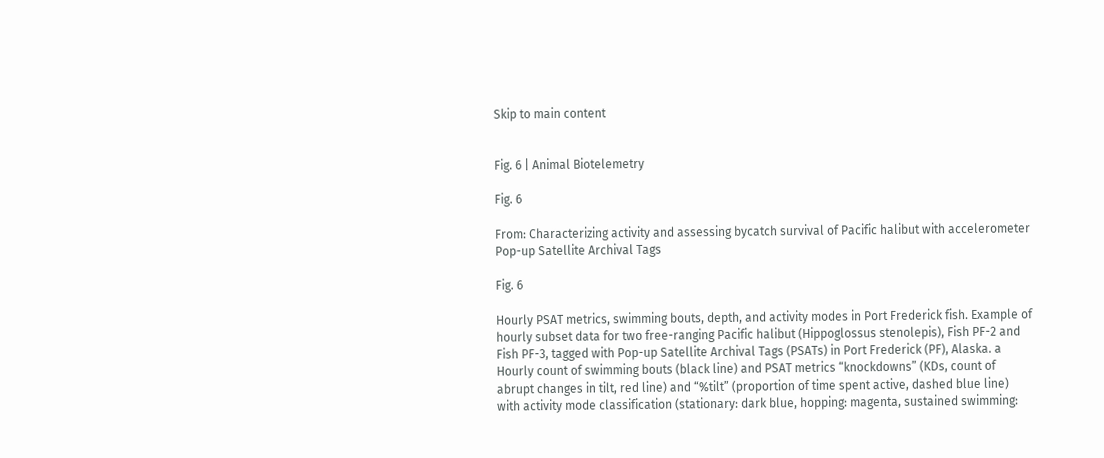Skip to main content


Fig. 6 | Animal Biotelemetry

Fig. 6

From: Characterizing activity and assessing bycatch survival of Pacific halibut with accelerometer Pop-up Satellite Archival Tags

Fig. 6

Hourly PSAT metrics, swimming bouts, depth, and activity modes in Port Frederick fish. Example of hourly subset data for two free-ranging Pacific halibut (Hippoglossus stenolepis), Fish PF-2 and Fish PF-3, tagged with Pop-up Satellite Archival Tags (PSATs) in Port Frederick (PF), Alaska. a Hourly count of swimming bouts (black line) and PSAT metrics “knockdowns” (KDs, count of abrupt changes in tilt, red line) and “%tilt” (proportion of time spent active, dashed blue line) with activity mode classification (stationary: dark blue, hopping: magenta, sustained swimming: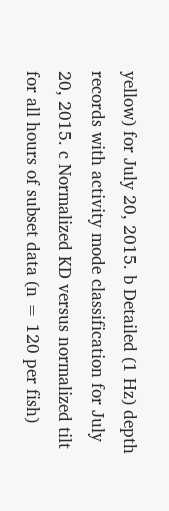yellow) for July 20, 2015. b Detailed (1 Hz) depth records with activity mode classification for July 20, 2015. c Normalized KD versus normalized tilt for all hours of subset data (n = 120 per fish)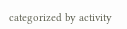categorized by activity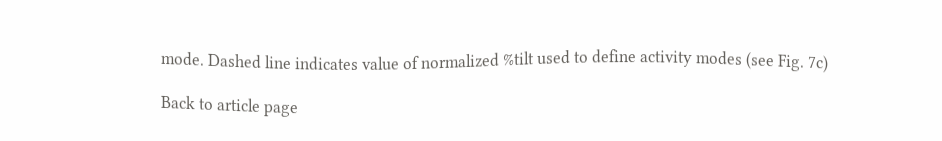mode. Dashed line indicates value of normalized %tilt used to define activity modes (see Fig. 7c)

Back to article page